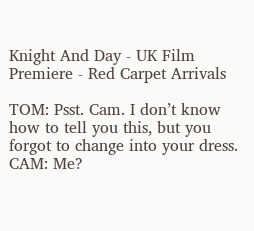Knight And Day - UK Film Premiere - Red Carpet Arrivals

TOM: Psst. Cam. I don’t know how to tell you this, but you forgot to change into your dress.
CAM: Me?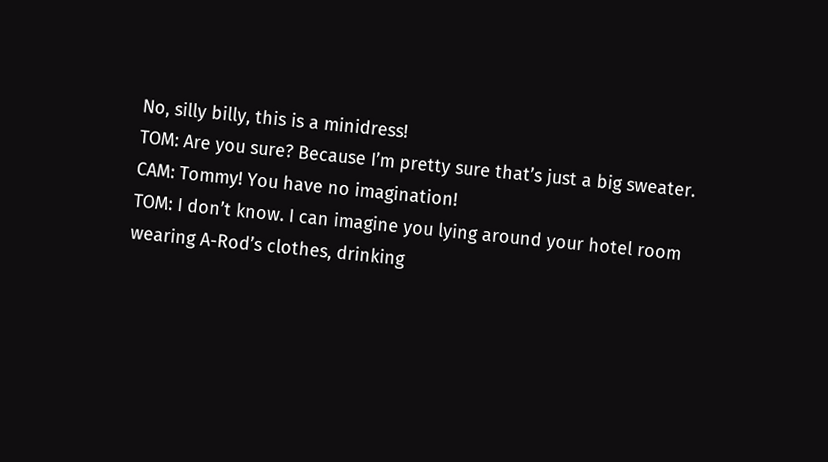No, silly billy, this is a minidress!
TOM: Are you sure? Because I’m pretty sure that’s just a big sweater.
CAM: Tommy! You have no imagination!
TOM: I don’t know. I can imagine you lying around your hotel room wearing A-Rod’s clothes, drinking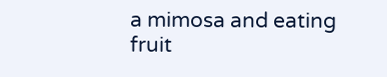a mimosa and eating fruit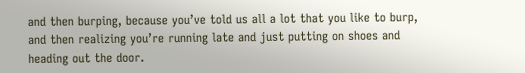and then burping, because you’ve told us all a lot that you like to burp, and then realizing you’re running late and just putting on shoes and heading out the door.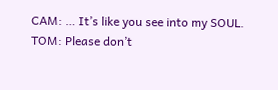CAM: … It’s like you see into my SOUL.
TOM: Please don’t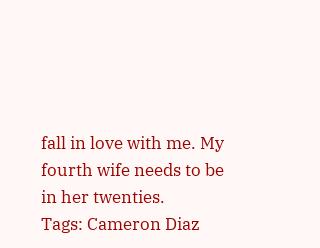fall in love with me. My fourth wife needs to be in her twenties.
Tags: Cameron Diaz